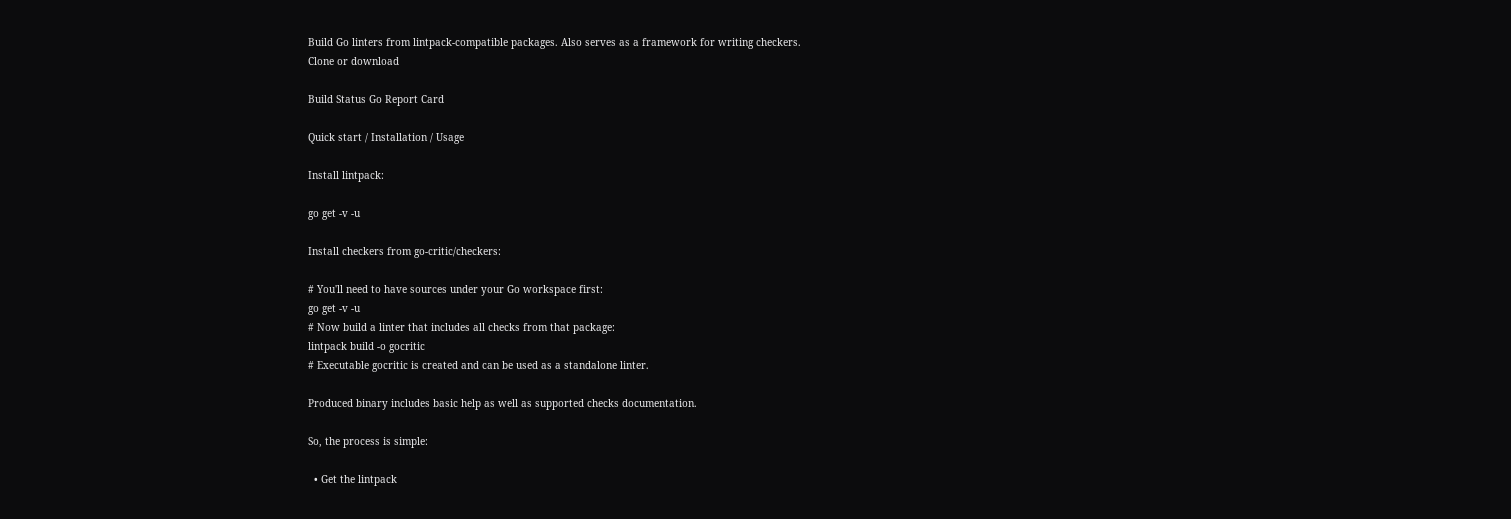Build Go linters from lintpack-compatible packages. Also serves as a framework for writing checkers.
Clone or download

Build Status Go Report Card

Quick start / Installation / Usage

Install lintpack:

go get -v -u

Install checkers from go-critic/checkers:

# You'll need to have sources under your Go workspace first:
go get -v -u
# Now build a linter that includes all checks from that package:
lintpack build -o gocritic
# Executable gocritic is created and can be used as a standalone linter.

Produced binary includes basic help as well as supported checks documentation.

So, the process is simple:

  • Get the lintpack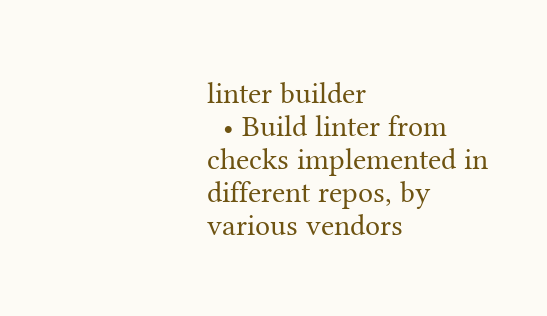linter builder
  • Build linter from checks implemented in different repos, by various vendors